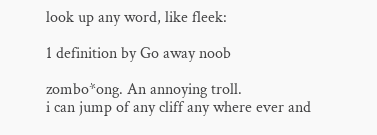look up any word, like fleek:

1 definition by Go away noob

zombo*ong. An annoying troll.
i can jump of any cliff any where ever and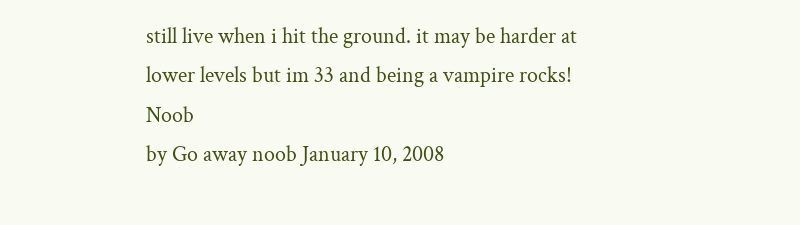still live when i hit the ground. it may be harder at lower levels but im 33 and being a vampire rocks! Noob
by Go away noob January 10, 2008